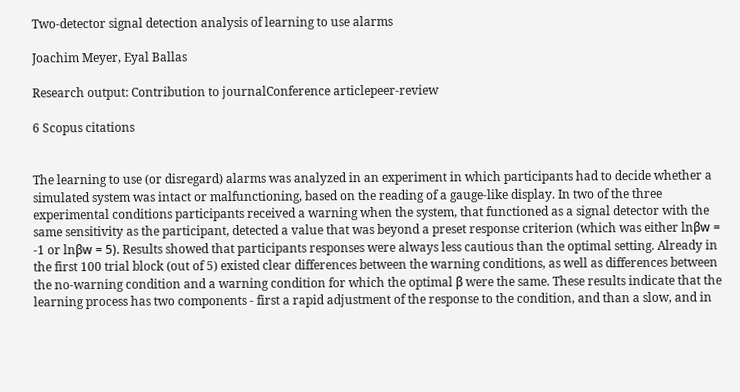Two-detector signal detection analysis of learning to use alarms

Joachim Meyer, Eyal Ballas

Research output: Contribution to journalConference articlepeer-review

6 Scopus citations


The learning to use (or disregard) alarms was analyzed in an experiment in which participants had to decide whether a simulated system was intact or malfunctioning, based on the reading of a gauge-like display. In two of the three experimental conditions participants received a warning when the system, that functioned as a signal detector with the same sensitivity as the participant, detected a value that was beyond a preset response criterion (which was either lnβw = -1 or lnβw = 5). Results showed that participants responses were always less cautious than the optimal setting. Already in the first 100 trial block (out of 5) existed clear differences between the warning conditions, as well as differences between the no-warning condition and a warning condition for which the optimal β were the same. These results indicate that the learning process has two components - first a rapid adjustment of the response to the condition, and than a slow, and in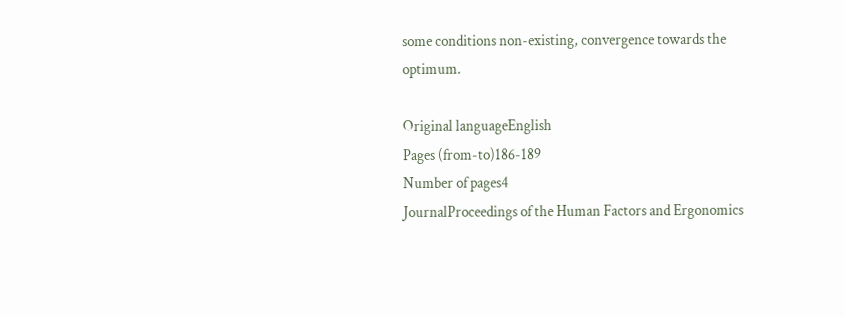some conditions non-existing, convergence towards the optimum.

Original languageEnglish
Pages (from-to)186-189
Number of pages4
JournalProceedings of the Human Factors and Ergonomics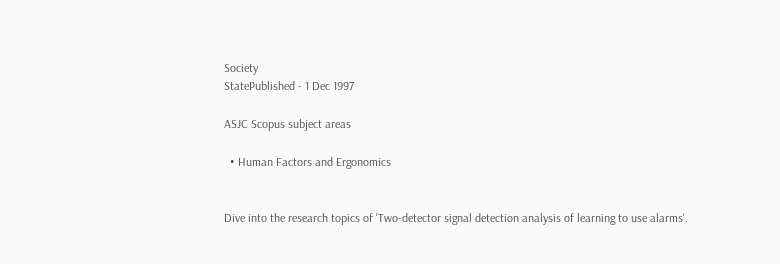Society
StatePublished - 1 Dec 1997

ASJC Scopus subject areas

  • Human Factors and Ergonomics


Dive into the research topics of 'Two-detector signal detection analysis of learning to use alarms'.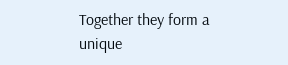Together they form a unique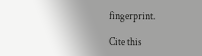fingerprint.

Cite this